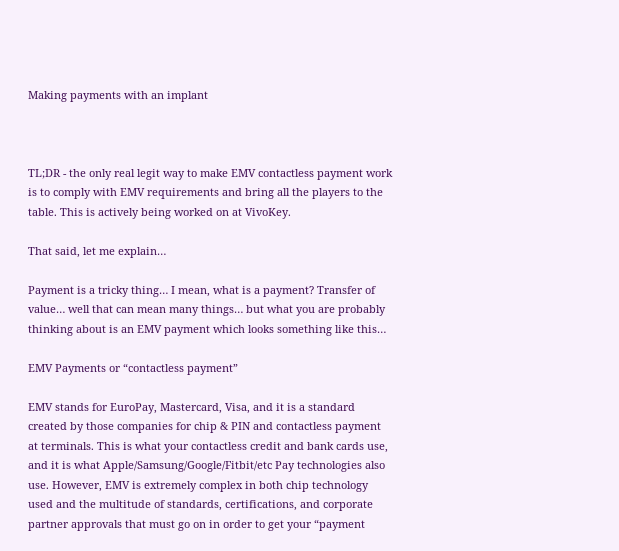Making payments with an implant



TL;DR - the only real legit way to make EMV contactless payment work is to comply with EMV requirements and bring all the players to the table. This is actively being worked on at VivoKey.

That said, let me explain…

Payment is a tricky thing… I mean, what is a payment? Transfer of value… well that can mean many things… but what you are probably thinking about is an EMV payment which looks something like this…

EMV Payments or “contactless payment”

EMV stands for EuroPay, Mastercard, Visa, and it is a standard created by those companies for chip & PIN and contactless payment at terminals. This is what your contactless credit and bank cards use, and it is what Apple/Samsung/Google/Fitbit/etc Pay technologies also use. However, EMV is extremely complex in both chip technology used and the multitude of standards, certifications, and corporate partner approvals that must go on in order to get your “payment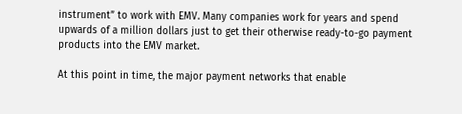instrument” to work with EMV. Many companies work for years and spend upwards of a million dollars just to get their otherwise ready-to-go payment products into the EMV market.

At this point in time, the major payment networks that enable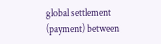global settlement (payment) between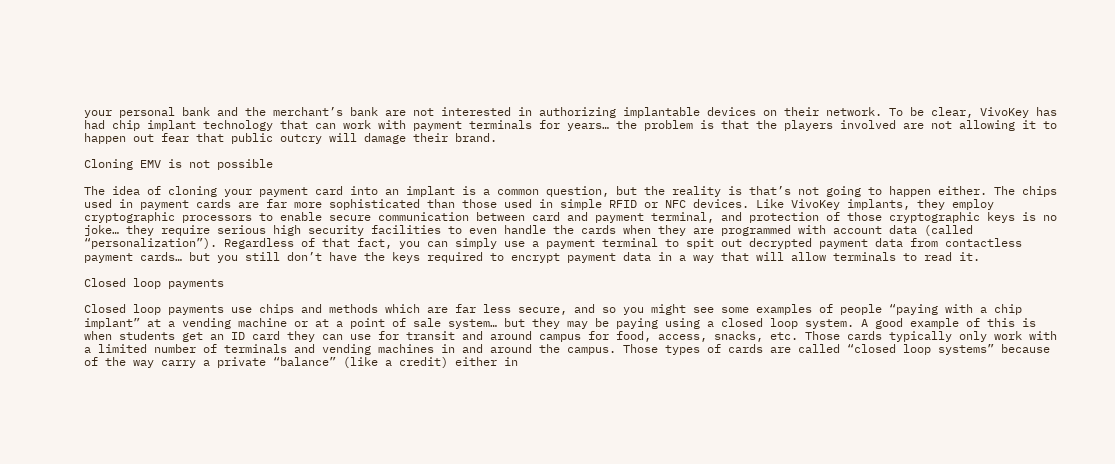your personal bank and the merchant’s bank are not interested in authorizing implantable devices on their network. To be clear, VivoKey has had chip implant technology that can work with payment terminals for years… the problem is that the players involved are not allowing it to happen out fear that public outcry will damage their brand.

Cloning EMV is not possible

The idea of cloning your payment card into an implant is a common question, but the reality is that’s not going to happen either. The chips used in payment cards are far more sophisticated than those used in simple RFID or NFC devices. Like VivoKey implants, they employ cryptographic processors to enable secure communication between card and payment terminal, and protection of those cryptographic keys is no joke… they require serious high security facilities to even handle the cards when they are programmed with account data (called “personalization”). Regardless of that fact, you can simply use a payment terminal to spit out decrypted payment data from contactless payment cards… but you still don’t have the keys required to encrypt payment data in a way that will allow terminals to read it.

Closed loop payments

Closed loop payments use chips and methods which are far less secure, and so you might see some examples of people “paying with a chip implant” at a vending machine or at a point of sale system… but they may be paying using a closed loop system. A good example of this is when students get an ID card they can use for transit and around campus for food, access, snacks, etc. Those cards typically only work with a limited number of terminals and vending machines in and around the campus. Those types of cards are called “closed loop systems” because of the way carry a private “balance” (like a credit) either in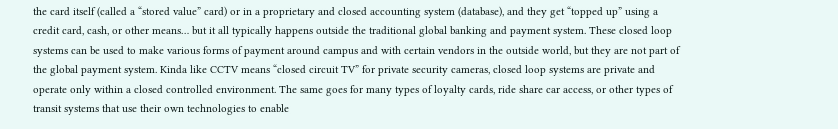the card itself (called a “stored value” card) or in a proprietary and closed accounting system (database), and they get “topped up” using a credit card, cash, or other means… but it all typically happens outside the traditional global banking and payment system. These closed loop systems can be used to make various forms of payment around campus and with certain vendors in the outside world, but they are not part of the global payment system. Kinda like CCTV means “closed circuit TV” for private security cameras, closed loop systems are private and operate only within a closed controlled environment. The same goes for many types of loyalty cards, ride share car access, or other types of transit systems that use their own technologies to enable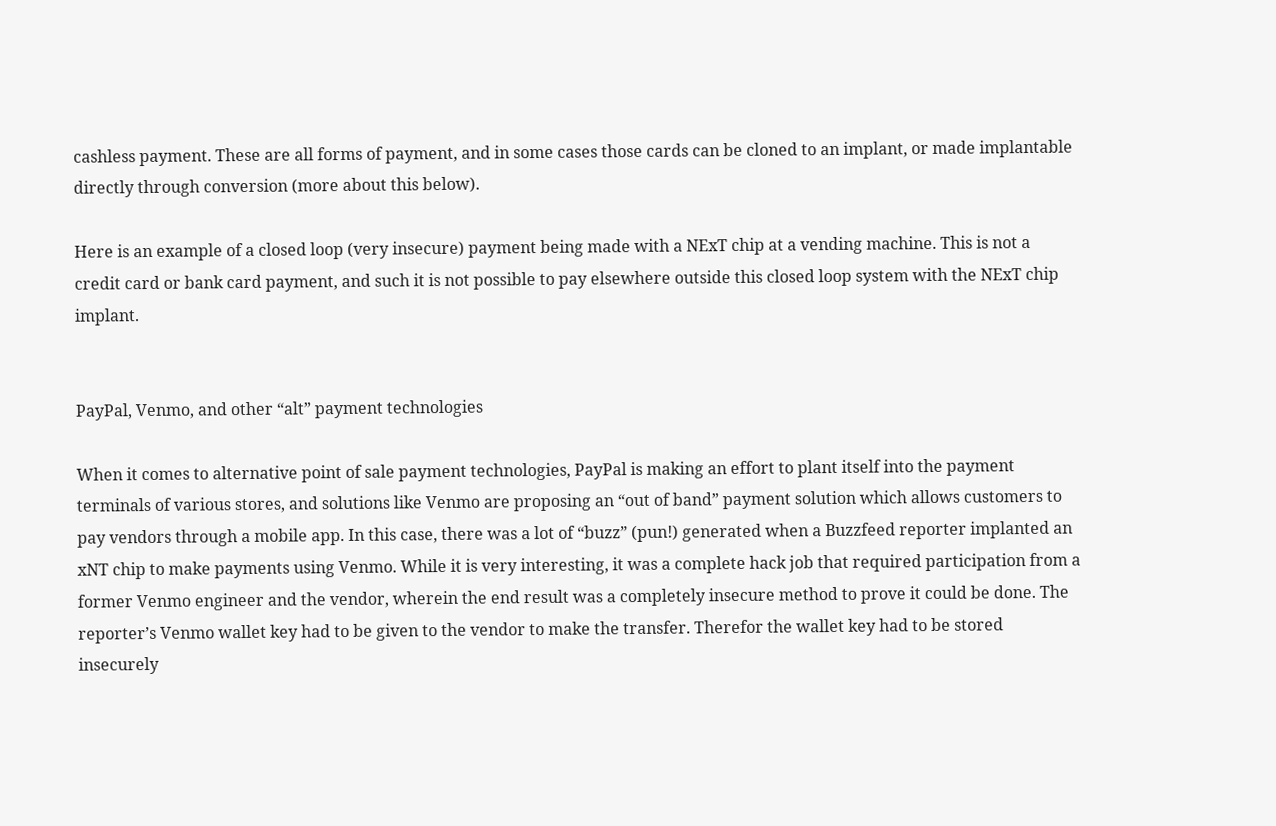cashless payment. These are all forms of payment, and in some cases those cards can be cloned to an implant, or made implantable directly through conversion (more about this below).

Here is an example of a closed loop (very insecure) payment being made with a NExT chip at a vending machine. This is not a credit card or bank card payment, and such it is not possible to pay elsewhere outside this closed loop system with the NExT chip implant.


PayPal, Venmo, and other “alt” payment technologies

When it comes to alternative point of sale payment technologies, PayPal is making an effort to plant itself into the payment terminals of various stores, and solutions like Venmo are proposing an “out of band” payment solution which allows customers to pay vendors through a mobile app. In this case, there was a lot of “buzz” (pun!) generated when a Buzzfeed reporter implanted an xNT chip to make payments using Venmo. While it is very interesting, it was a complete hack job that required participation from a former Venmo engineer and the vendor, wherein the end result was a completely insecure method to prove it could be done. The reporter’s Venmo wallet key had to be given to the vendor to make the transfer. Therefor the wallet key had to be stored insecurely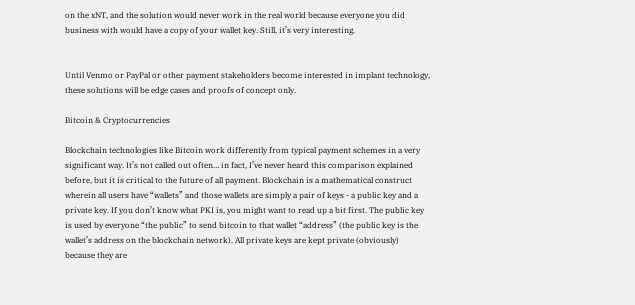on the xNT, and the solution would never work in the real world because everyone you did business with would have a copy of your wallet key. Still, it’s very interesting.


Until Venmo or PayPal or other payment stakeholders become interested in implant technology, these solutions will be edge cases and proofs of concept only.

Bitcoin & Cryptocurrencies

Blockchain technologies like Bitcoin work differently from typical payment schemes in a very significant way. It’s not called out often… in fact, I’ve never heard this comparison explained before, but it is critical to the future of all payment. Blockchain is a mathematical construct wherein all users have “wallets” and those wallets are simply a pair of keys - a public key and a private key. If you don’t know what PKI is, you might want to read up a bit first. The public key is used by everyone “the public” to send bitcoin to that wallet “address” (the public key is the wallet’s address on the blockchain network). All private keys are kept private (obviously) because they are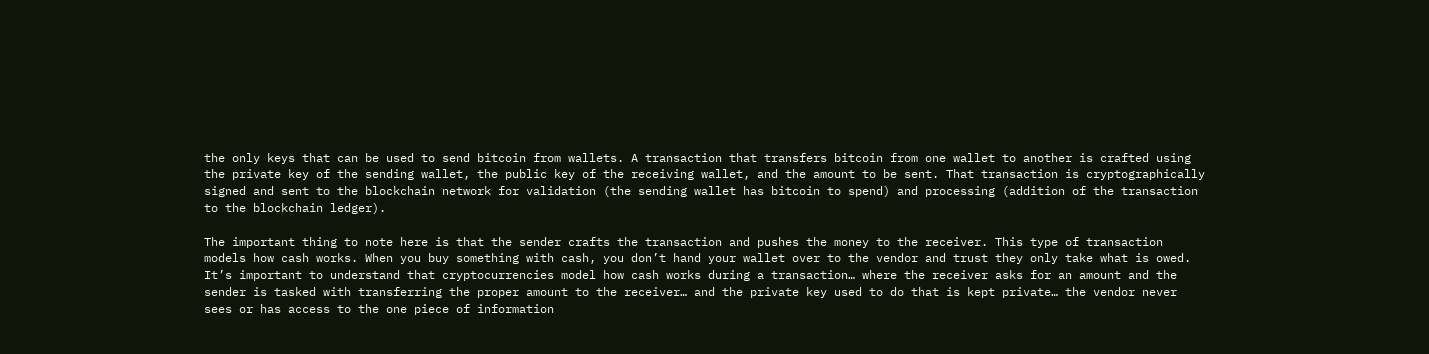the only keys that can be used to send bitcoin from wallets. A transaction that transfers bitcoin from one wallet to another is crafted using the private key of the sending wallet, the public key of the receiving wallet, and the amount to be sent. That transaction is cryptographically signed and sent to the blockchain network for validation (the sending wallet has bitcoin to spend) and processing (addition of the transaction to the blockchain ledger).

The important thing to note here is that the sender crafts the transaction and pushes the money to the receiver. This type of transaction models how cash works. When you buy something with cash, you don’t hand your wallet over to the vendor and trust they only take what is owed. It’s important to understand that cryptocurrencies model how cash works during a transaction… where the receiver asks for an amount and the sender is tasked with transferring the proper amount to the receiver… and the private key used to do that is kept private… the vendor never sees or has access to the one piece of information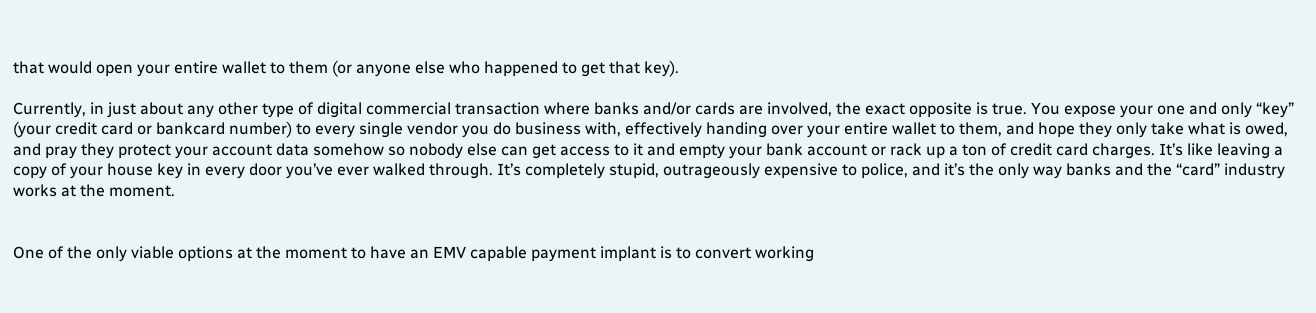that would open your entire wallet to them (or anyone else who happened to get that key).

Currently, in just about any other type of digital commercial transaction where banks and/or cards are involved, the exact opposite is true. You expose your one and only “key” (your credit card or bankcard number) to every single vendor you do business with, effectively handing over your entire wallet to them, and hope they only take what is owed, and pray they protect your account data somehow so nobody else can get access to it and empty your bank account or rack up a ton of credit card charges. It’s like leaving a copy of your house key in every door you’ve ever walked through. It’s completely stupid, outrageously expensive to police, and it’s the only way banks and the “card” industry works at the moment.


One of the only viable options at the moment to have an EMV capable payment implant is to convert working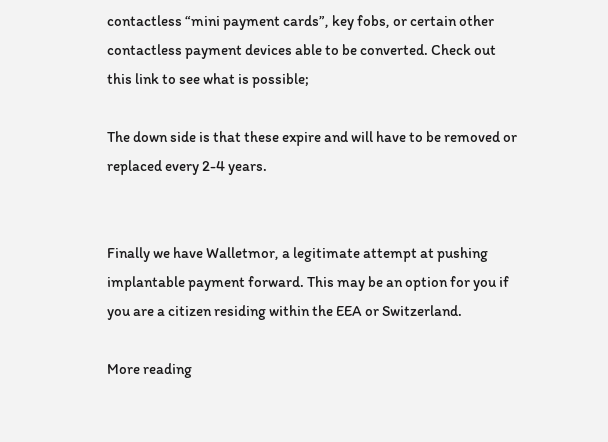contactless “mini payment cards”, key fobs, or certain other contactless payment devices able to be converted. Check out this link to see what is possible;

The down side is that these expire and will have to be removed or replaced every 2-4 years.


Finally we have Walletmor, a legitimate attempt at pushing implantable payment forward. This may be an option for you if you are a citizen residing within the EEA or Switzerland.

More reading